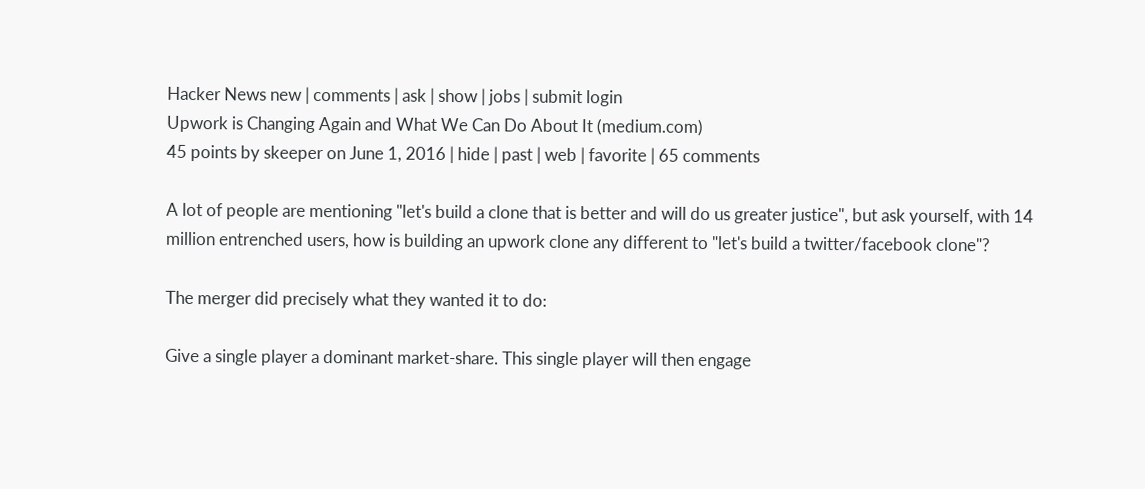Hacker News new | comments | ask | show | jobs | submit login
Upwork is Changing Again and What We Can Do About It (medium.com)
45 points by skeeper on June 1, 2016 | hide | past | web | favorite | 65 comments

A lot of people are mentioning "let's build a clone that is better and will do us greater justice", but ask yourself, with 14 million entrenched users, how is building an upwork clone any different to "let's build a twitter/facebook clone"?

The merger did precisely what they wanted it to do:

Give a single player a dominant market-share. This single player will then engage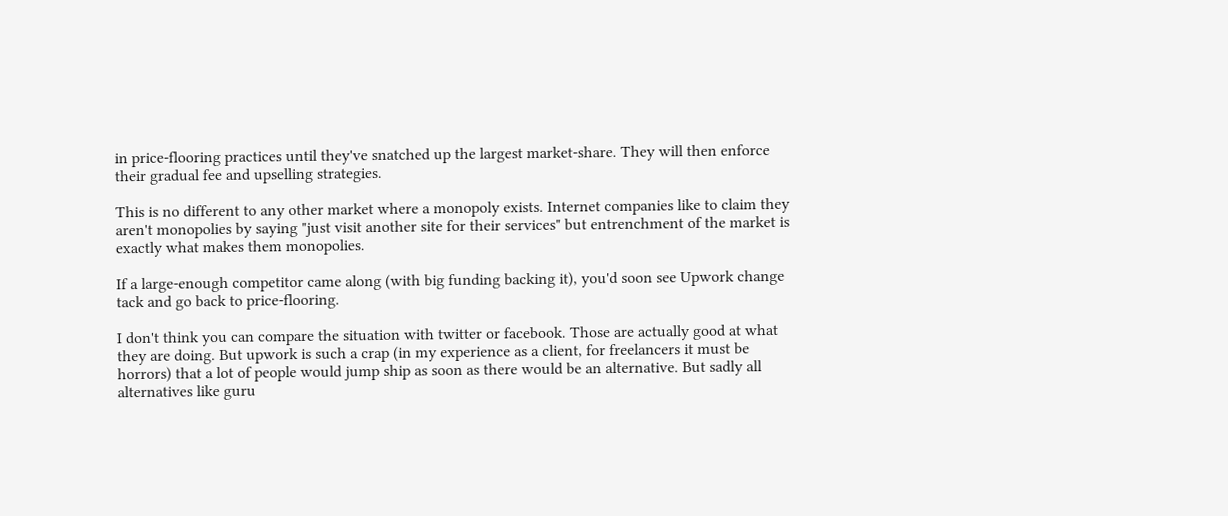in price-flooring practices until they've snatched up the largest market-share. They will then enforce their gradual fee and upselling strategies.

This is no different to any other market where a monopoly exists. Internet companies like to claim they aren't monopolies by saying "just visit another site for their services" but entrenchment of the market is exactly what makes them monopolies.

If a large-enough competitor came along (with big funding backing it), you'd soon see Upwork change tack and go back to price-flooring.

I don't think you can compare the situation with twitter or facebook. Those are actually good at what they are doing. But upwork is such a crap (in my experience as a client, for freelancers it must be horrors) that a lot of people would jump ship as soon as there would be an alternative. But sadly all alternatives like guru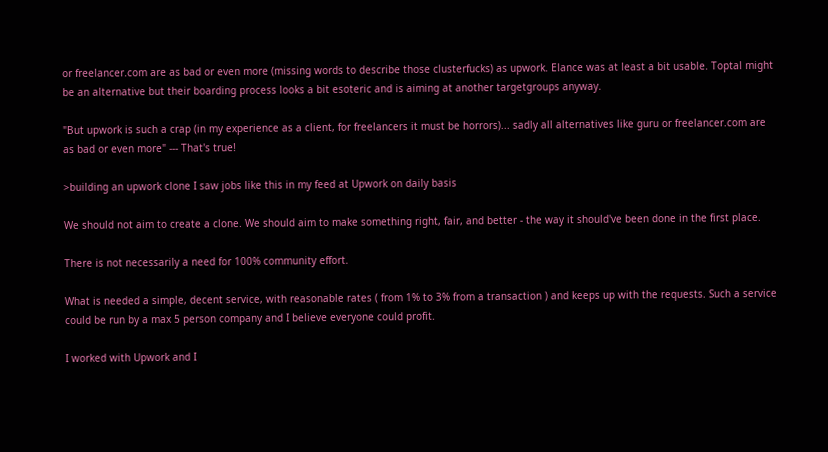or freelancer.com are as bad or even more (missing words to describe those clusterfucks) as upwork. Elance was at least a bit usable. Toptal might be an alternative but their boarding process looks a bit esoteric and is aiming at another targetgroups anyway.

"But upwork is such a crap (in my experience as a client, for freelancers it must be horrors)... sadly all alternatives like guru or freelancer.com are as bad or even more" --- That's true!

>building an upwork clone I saw jobs like this in my feed at Upwork on daily basis

We should not aim to create a clone. We should aim to make something right, fair, and better - the way it should've been done in the first place.

There is not necessarily a need for 100% community effort.

What is needed a simple, decent service, with reasonable rates ( from 1% to 3% from a transaction ) and keeps up with the requests. Such a service could be run by a max 5 person company and I believe everyone could profit.

I worked with Upwork and I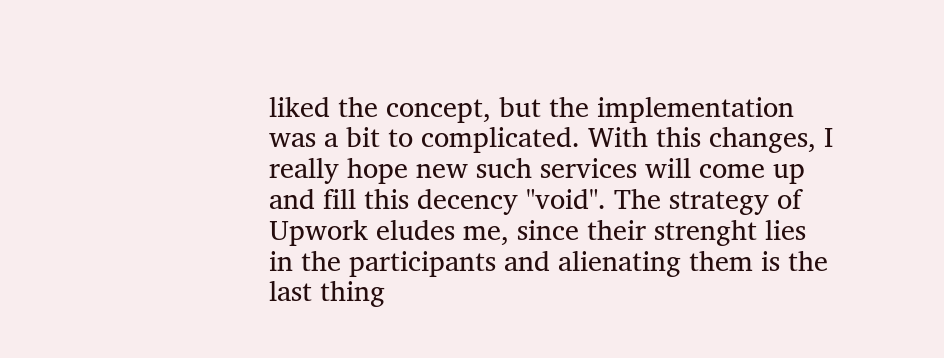liked the concept, but the implementation was a bit to complicated. With this changes, I really hope new such services will come up and fill this decency "void". The strategy of Upwork eludes me, since their strenght lies in the participants and alienating them is the last thing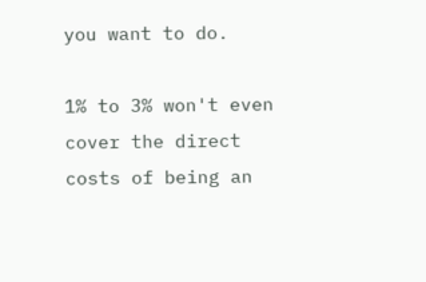you want to do.

1% to 3% won't even cover the direct costs of being an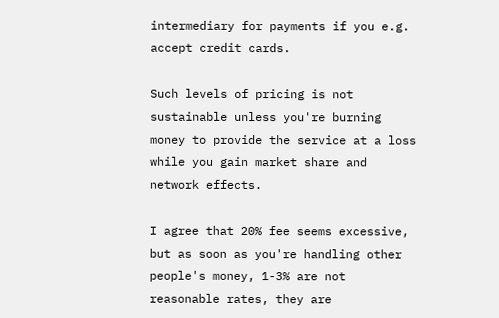intermediary for payments if you e.g. accept credit cards.

Such levels of pricing is not sustainable unless you're burning money to provide the service at a loss while you gain market share and network effects.

I agree that 20% fee seems excessive, but as soon as you're handling other people's money, 1-3% are not reasonable rates, they are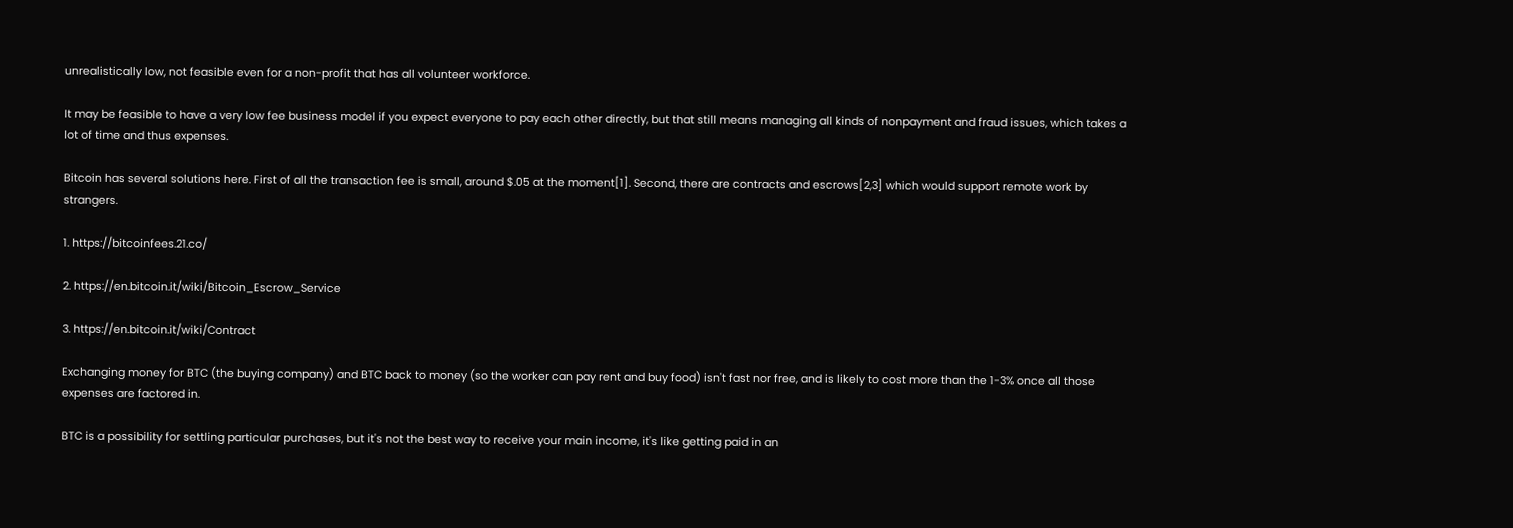unrealistically low, not feasible even for a non-profit that has all volunteer workforce.

It may be feasible to have a very low fee business model if you expect everyone to pay each other directly, but that still means managing all kinds of nonpayment and fraud issues, which takes a lot of time and thus expenses.

Bitcoin has several solutions here. First of all the transaction fee is small, around $.05 at the moment[1]. Second, there are contracts and escrows[2,3] which would support remote work by strangers.

1. https://bitcoinfees.21.co/

2. https://en.bitcoin.it/wiki/Bitcoin_Escrow_Service

3. https://en.bitcoin.it/wiki/Contract

Exchanging money for BTC (the buying company) and BTC back to money (so the worker can pay rent and buy food) isn't fast nor free, and is likely to cost more than the 1-3% once all those expenses are factored in.

BTC is a possibility for settling particular purchases, but it's not the best way to receive your main income, it's like getting paid in an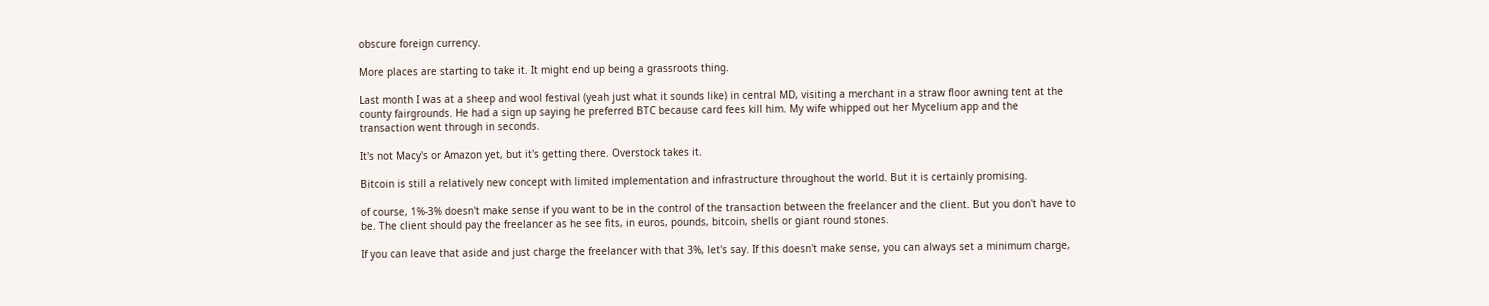obscure foreign currency.

More places are starting to take it. It might end up being a grassroots thing.

Last month I was at a sheep and wool festival (yeah just what it sounds like) in central MD, visiting a merchant in a straw floor awning tent at the county fairgrounds. He had a sign up saying he preferred BTC because card fees kill him. My wife whipped out her Mycelium app and the transaction went through in seconds.

It's not Macy's or Amazon yet, but it's getting there. Overstock takes it.

Bitcoin is still a relatively new concept with limited implementation and infrastructure throughout the world. But it is certainly promising.

of course, 1%-3% doesn't make sense if you want to be in the control of the transaction between the freelancer and the client. But you don't have to be. The client should pay the freelancer as he see fits, in euros, pounds, bitcoin, shells or giant round stones.

If you can leave that aside and just charge the freelancer with that 3%, let's say. If this doesn't make sense, you can always set a minimum charge,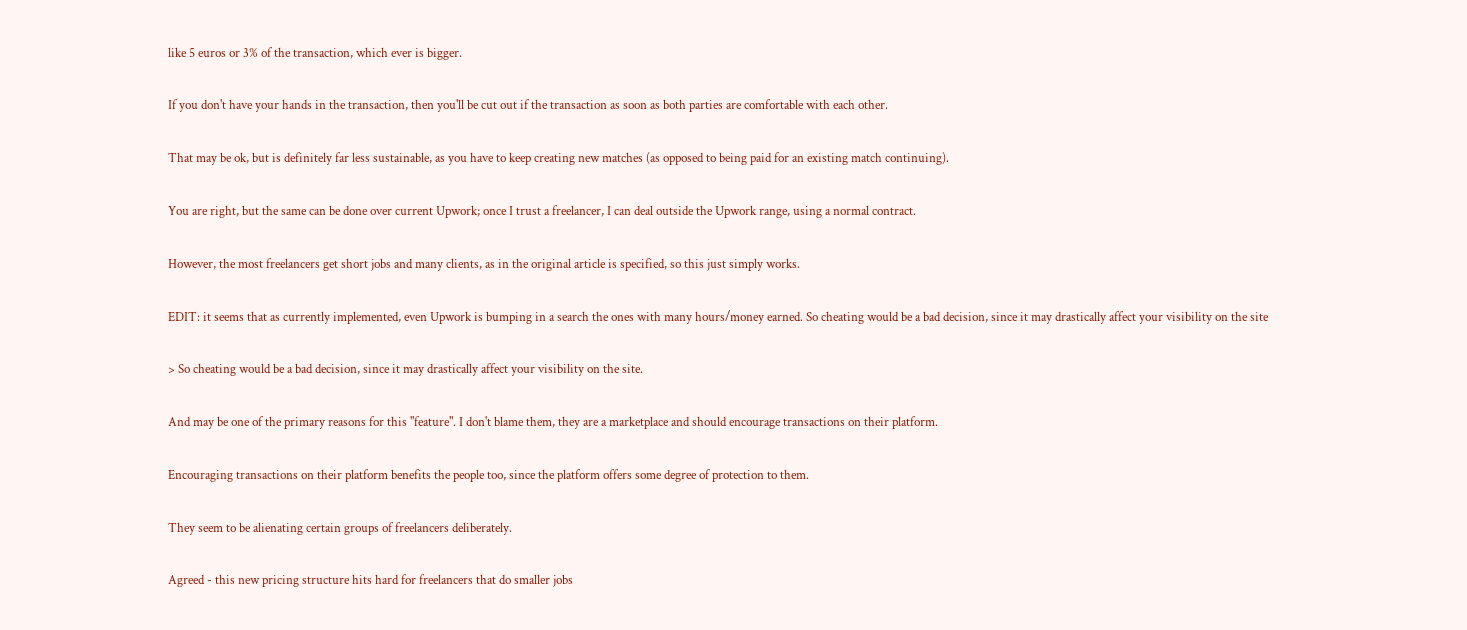like 5 euros or 3% of the transaction, which ever is bigger.

If you don't have your hands in the transaction, then you'll be cut out if the transaction as soon as both parties are comfortable with each other.

That may be ok, but is definitely far less sustainable, as you have to keep creating new matches (as opposed to being paid for an existing match continuing).

You are right, but the same can be done over current Upwork; once I trust a freelancer, I can deal outside the Upwork range, using a normal contract.

However, the most freelancers get short jobs and many clients, as in the original article is specified, so this just simply works.

EDIT: it seems that as currently implemented, even Upwork is bumping in a search the ones with many hours/money earned. So cheating would be a bad decision, since it may drastically affect your visibility on the site

> So cheating would be a bad decision, since it may drastically affect your visibility on the site.

And may be one of the primary reasons for this "feature". I don't blame them, they are a marketplace and should encourage transactions on their platform.

Encouraging transactions on their platform benefits the people too, since the platform offers some degree of protection to them.

They seem to be alienating certain groups of freelancers deliberately.

Agreed - this new pricing structure hits hard for freelancers that do smaller jobs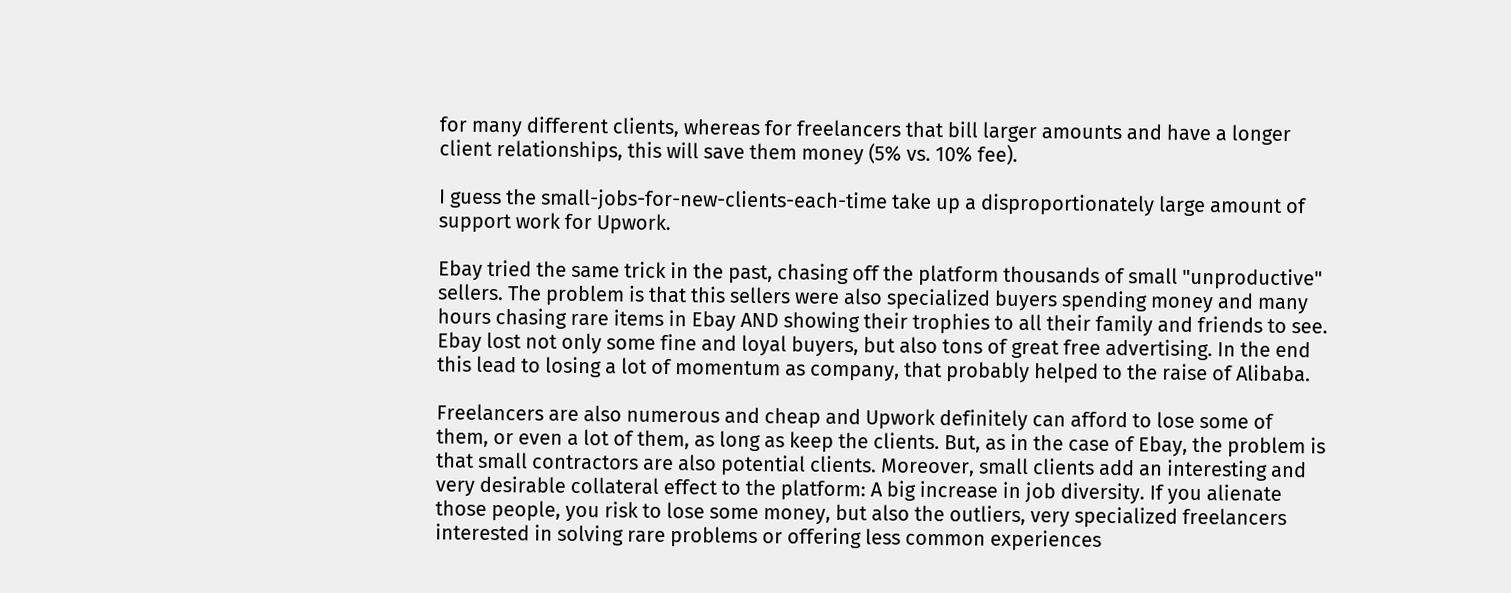for many different clients, whereas for freelancers that bill larger amounts and have a longer client relationships, this will save them money (5% vs. 10% fee).

I guess the small-jobs-for-new-clients-each-time take up a disproportionately large amount of support work for Upwork.

Ebay tried the same trick in the past, chasing off the platform thousands of small "unproductive" sellers. The problem is that this sellers were also specialized buyers spending money and many hours chasing rare items in Ebay AND showing their trophies to all their family and friends to see. Ebay lost not only some fine and loyal buyers, but also tons of great free advertising. In the end this lead to losing a lot of momentum as company, that probably helped to the raise of Alibaba.

Freelancers are also numerous and cheap and Upwork definitely can afford to lose some of them, or even a lot of them, as long as keep the clients. But, as in the case of Ebay, the problem is that small contractors are also potential clients. Moreover, small clients add an interesting and very desirable collateral effect to the platform: A big increase in job diversity. If you alienate those people, you risk to lose some money, but also the outliers, very specialized freelancers interested in solving rare problems or offering less common experiences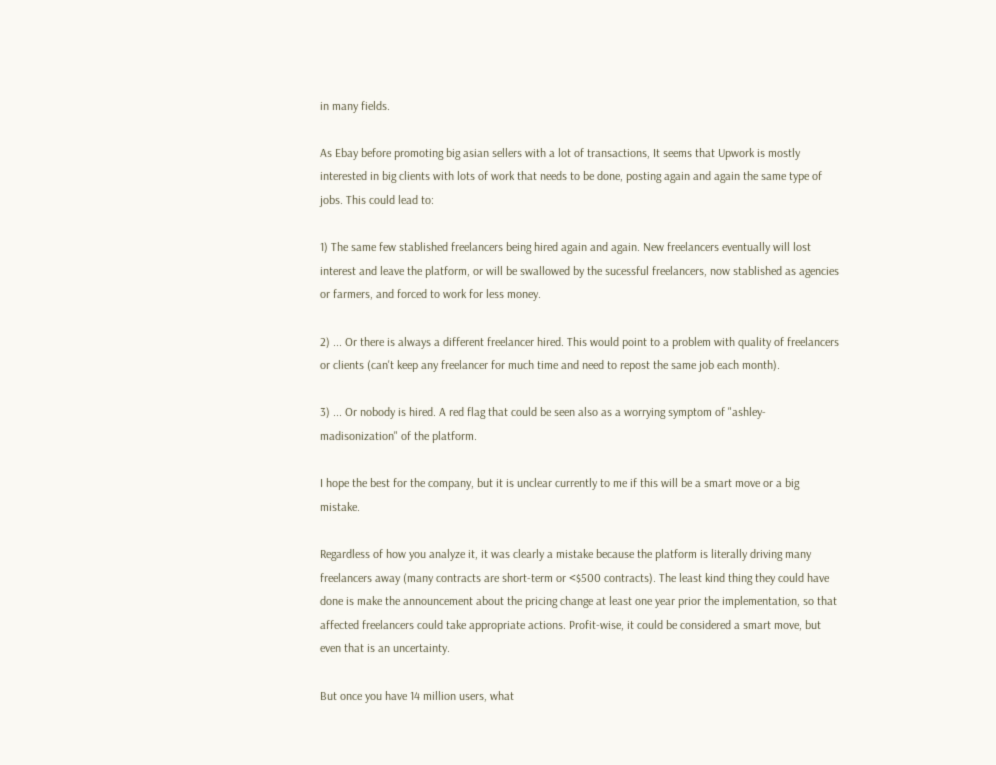in many fields.

As Ebay before promoting big asian sellers with a lot of transactions, It seems that Upwork is mostly interested in big clients with lots of work that needs to be done, posting again and again the same type of jobs. This could lead to:

1) The same few stablished freelancers being hired again and again. New freelancers eventually will lost interest and leave the platform, or will be swallowed by the sucessful freelancers, now stablished as agencies or farmers, and forced to work for less money.

2) ... Or there is always a different freelancer hired. This would point to a problem with quality of freelancers or clients (can't keep any freelancer for much time and need to repost the same job each month).

3) ... Or nobody is hired. A red flag that could be seen also as a worrying symptom of "ashley-madisonization" of the platform.

I hope the best for the company, but it is unclear currently to me if this will be a smart move or a big mistake.

Regardless of how you analyze it, it was clearly a mistake because the platform is literally driving many freelancers away (many contracts are short-term or <$500 contracts). The least kind thing they could have done is make the announcement about the pricing change at least one year prior the implementation, so that affected freelancers could take appropriate actions. Profit-wise, it could be considered a smart move, but even that is an uncertainty.

But once you have 14 million users, what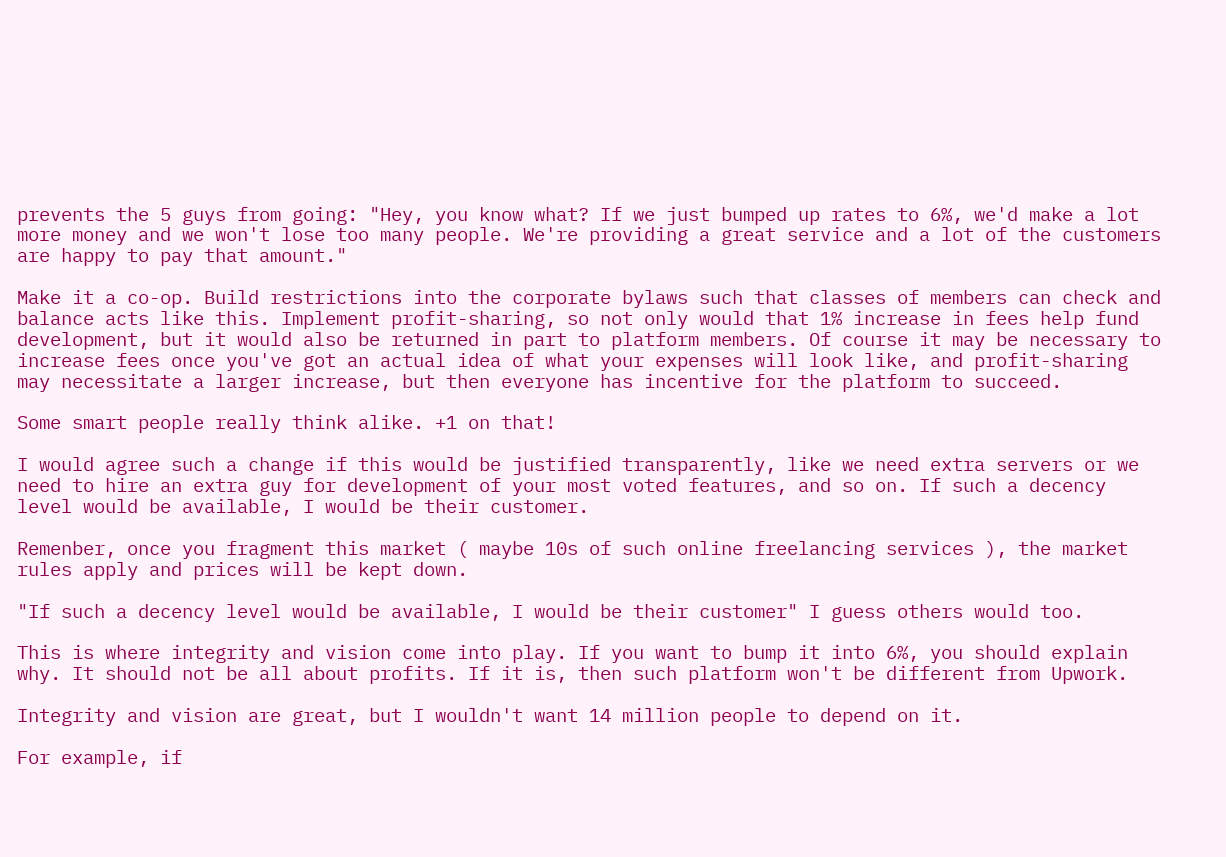prevents the 5 guys from going: "Hey, you know what? If we just bumped up rates to 6%, we'd make a lot more money and we won't lose too many people. We're providing a great service and a lot of the customers are happy to pay that amount."

Make it a co-op. Build restrictions into the corporate bylaws such that classes of members can check and balance acts like this. Implement profit-sharing, so not only would that 1% increase in fees help fund development, but it would also be returned in part to platform members. Of course it may be necessary to increase fees once you've got an actual idea of what your expenses will look like, and profit-sharing may necessitate a larger increase, but then everyone has incentive for the platform to succeed.

Some smart people really think alike. +1 on that!

I would agree such a change if this would be justified transparently, like we need extra servers or we need to hire an extra guy for development of your most voted features, and so on. If such a decency level would be available, I would be their customer.

Remenber, once you fragment this market ( maybe 10s of such online freelancing services ), the market rules apply and prices will be kept down.

"If such a decency level would be available, I would be their customer" I guess others would too.

This is where integrity and vision come into play. If you want to bump it into 6%, you should explain why. It should not be all about profits. If it is, then such platform won't be different from Upwork.

Integrity and vision are great, but I wouldn't want 14 million people to depend on it.

For example, if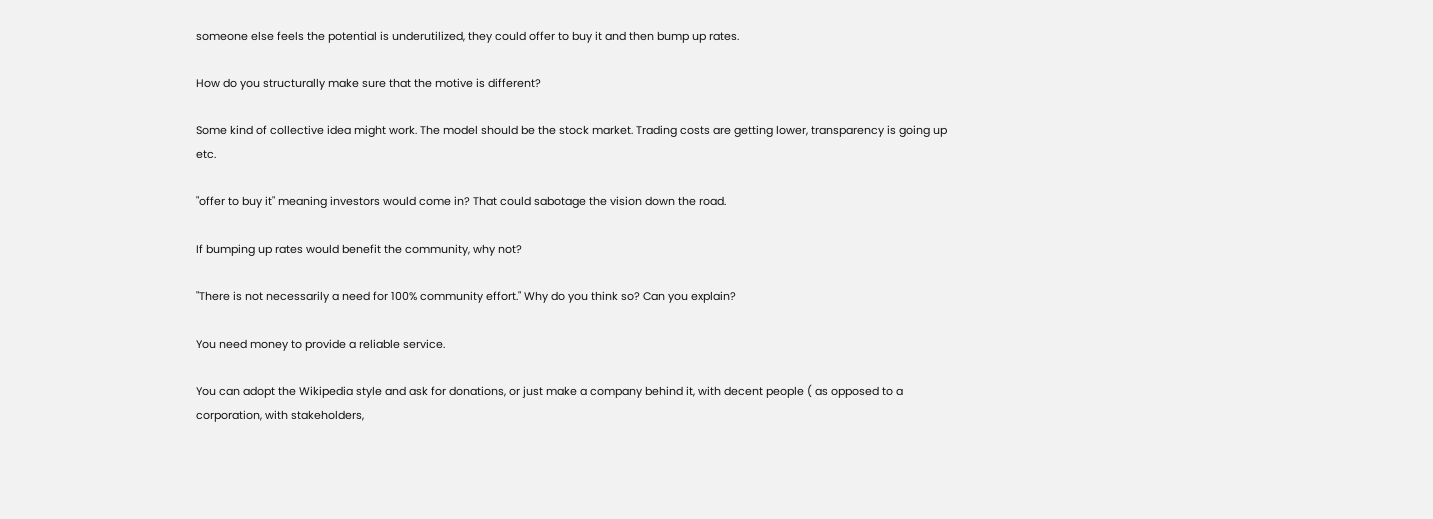someone else feels the potential is underutilized, they could offer to buy it and then bump up rates.

How do you structurally make sure that the motive is different?

Some kind of collective idea might work. The model should be the stock market. Trading costs are getting lower, transparency is going up etc.

"offer to buy it" meaning investors would come in? That could sabotage the vision down the road.

If bumping up rates would benefit the community, why not?

"There is not necessarily a need for 100% community effort." Why do you think so? Can you explain?

You need money to provide a reliable service.

You can adopt the Wikipedia style and ask for donations, or just make a company behind it, with decent people ( as opposed to a corporation, with stakeholders,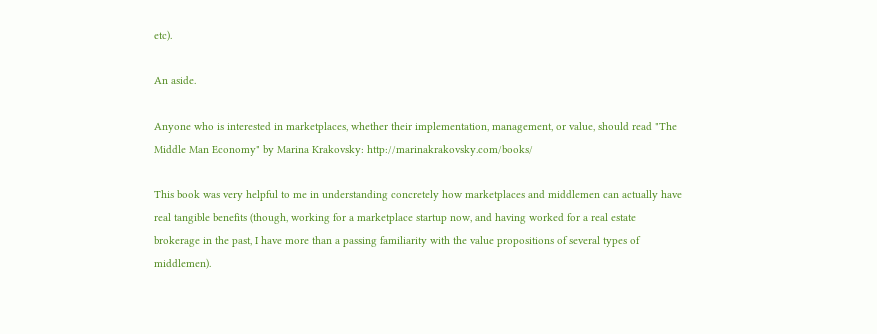etc).

An aside.

Anyone who is interested in marketplaces, whether their implementation, management, or value, should read "The Middle Man Economy" by Marina Krakovsky: http://marinakrakovsky.com/books/

This book was very helpful to me in understanding concretely how marketplaces and middlemen can actually have real tangible benefits (though, working for a marketplace startup now, and having worked for a real estate brokerage in the past, I have more than a passing familiarity with the value propositions of several types of middlemen).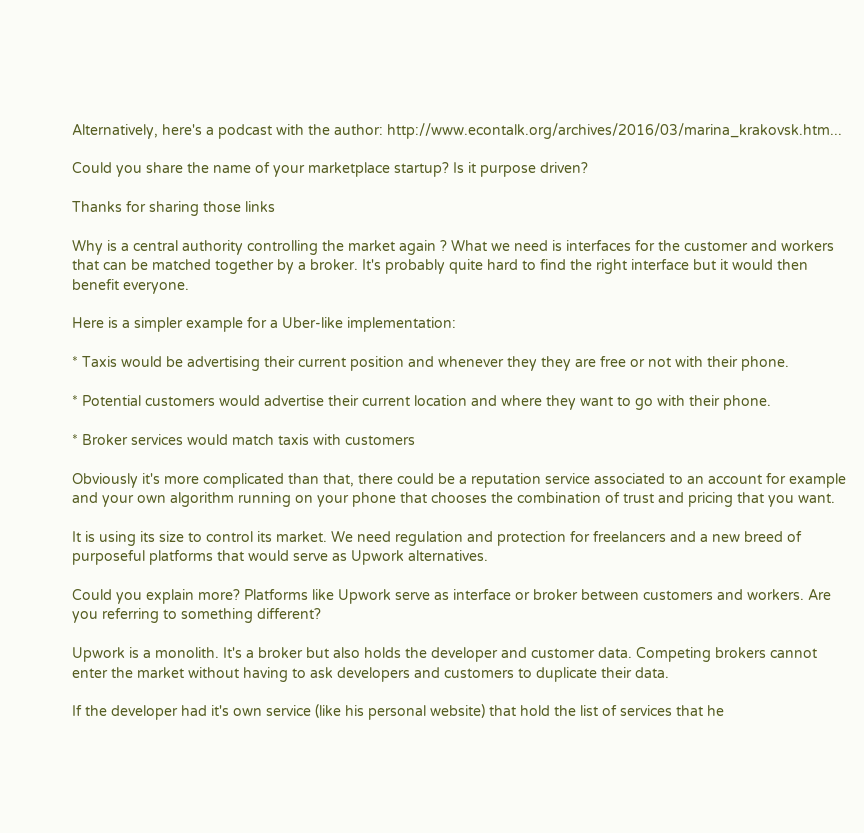Alternatively, here's a podcast with the author: http://www.econtalk.org/archives/2016/03/marina_krakovsk.htm...

Could you share the name of your marketplace startup? Is it purpose driven?

Thanks for sharing those links

Why is a central authority controlling the market again ? What we need is interfaces for the customer and workers that can be matched together by a broker. It's probably quite hard to find the right interface but it would then benefit everyone.

Here is a simpler example for a Uber-like implementation:

* Taxis would be advertising their current position and whenever they they are free or not with their phone.

* Potential customers would advertise their current location and where they want to go with their phone.

* Broker services would match taxis with customers

Obviously it's more complicated than that, there could be a reputation service associated to an account for example and your own algorithm running on your phone that chooses the combination of trust and pricing that you want.

It is using its size to control its market. We need regulation and protection for freelancers and a new breed of purposeful platforms that would serve as Upwork alternatives.

Could you explain more? Platforms like Upwork serve as interface or broker between customers and workers. Are you referring to something different?

Upwork is a monolith. It's a broker but also holds the developer and customer data. Competing brokers cannot enter the market without having to ask developers and customers to duplicate their data.

If the developer had it's own service (like his personal website) that hold the list of services that he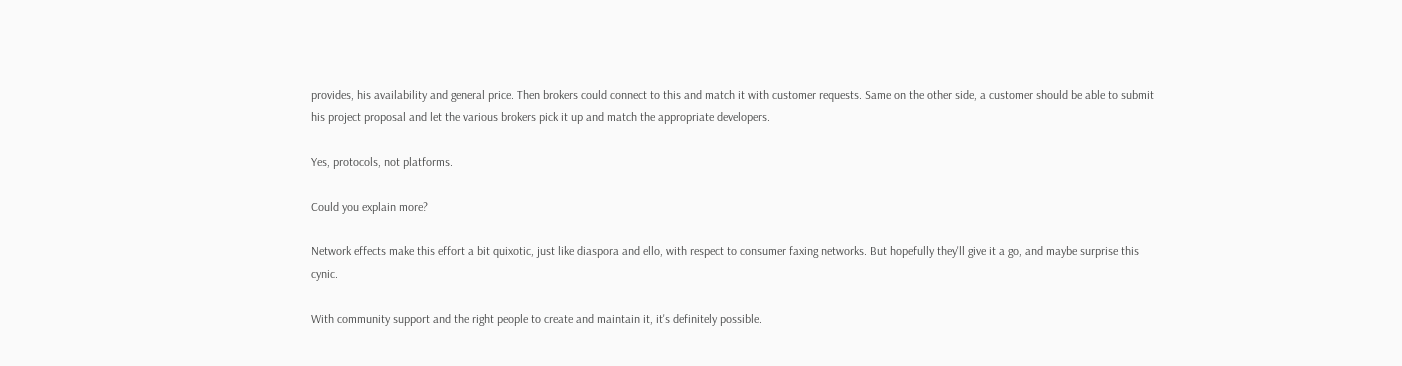provides, his availability and general price. Then brokers could connect to this and match it with customer requests. Same on the other side, a customer should be able to submit his project proposal and let the various brokers pick it up and match the appropriate developers.

Yes, protocols, not platforms.

Could you explain more?

Network effects make this effort a bit quixotic, just like diaspora and ello, with respect to consumer faxing networks. But hopefully they'll give it a go, and maybe surprise this cynic.

With community support and the right people to create and maintain it, it's definitely possible.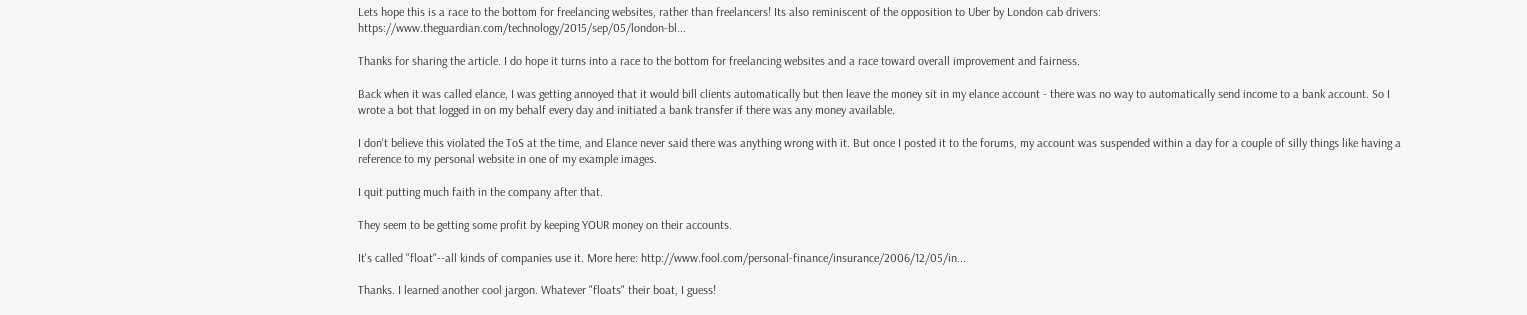Lets hope this is a race to the bottom for freelancing websites, rather than freelancers! Its also reminiscent of the opposition to Uber by London cab drivers: https://www.theguardian.com/technology/2015/sep/05/london-bl...

Thanks for sharing the article. I do hope it turns into a race to the bottom for freelancing websites and a race toward overall improvement and fairness.

Back when it was called elance, I was getting annoyed that it would bill clients automatically but then leave the money sit in my elance account - there was no way to automatically send income to a bank account. So I wrote a bot that logged in on my behalf every day and initiated a bank transfer if there was any money available.

I don't believe this violated the ToS at the time, and Elance never said there was anything wrong with it. But once I posted it to the forums, my account was suspended within a day for a couple of silly things like having a reference to my personal website in one of my example images.

I quit putting much faith in the company after that.

They seem to be getting some profit by keeping YOUR money on their accounts.

It's called "float"--all kinds of companies use it. More here: http://www.fool.com/personal-finance/insurance/2006/12/05/in...

Thanks. I learned another cool jargon. Whatever "floats" their boat, I guess!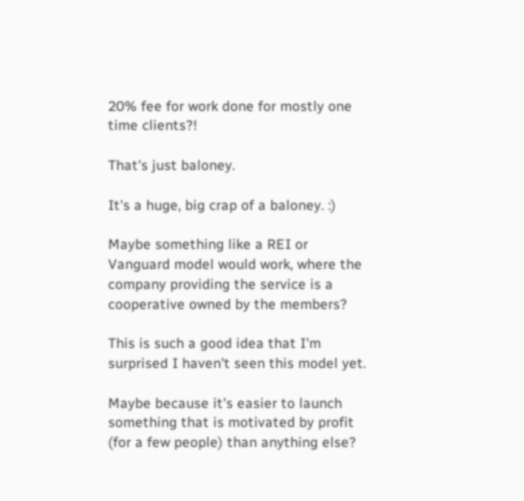20% fee for work done for mostly one time clients?!

That's just baloney.

It's a huge, big crap of a baloney. :)

Maybe something like a REI or Vanguard model would work, where the company providing the service is a cooperative owned by the members?

This is such a good idea that I'm surprised I haven't seen this model yet.

Maybe because it's easier to launch something that is motivated by profit (for a few people) than anything else?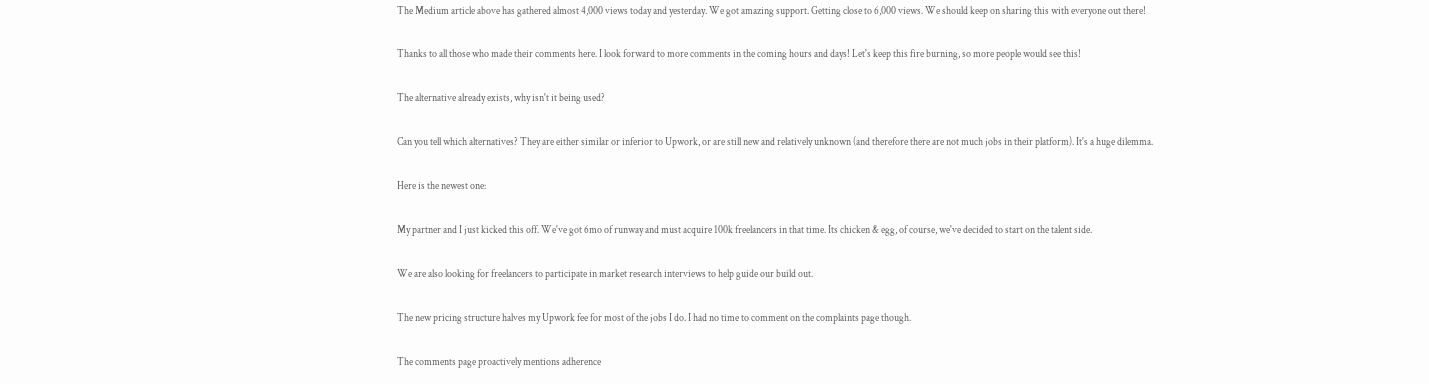The Medium article above has gathered almost 4,000 views today and yesterday. We got amazing support. Getting close to 6,000 views. We should keep on sharing this with everyone out there!

Thanks to all those who made their comments here. I look forward to more comments in the coming hours and days! Let's keep this fire burning, so more people would see this!

The alternative already exists, why isn't it being used?

Can you tell which alternatives? They are either similar or inferior to Upwork, or are still new and relatively unknown (and therefore there are not much jobs in their platform). It's a huge dilemma.

Here is the newest one:

My partner and I just kicked this off. We've got 6mo of runway and must acquire 100k freelancers in that time. Its chicken & egg, of course, we've decided to start on the talent side.

We are also looking for freelancers to participate in market research interviews to help guide our build out.

The new pricing structure halves my Upwork fee for most of the jobs I do. I had no time to comment on the complaints page though.

The comments page proactively mentions adherence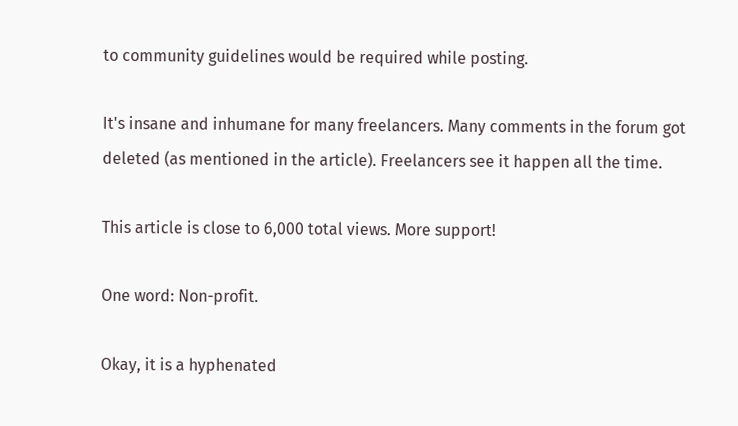to community guidelines would be required while posting.

It's insane and inhumane for many freelancers. Many comments in the forum got deleted (as mentioned in the article). Freelancers see it happen all the time.

This article is close to 6,000 total views. More support!

One word: Non-profit.

Okay, it is a hyphenated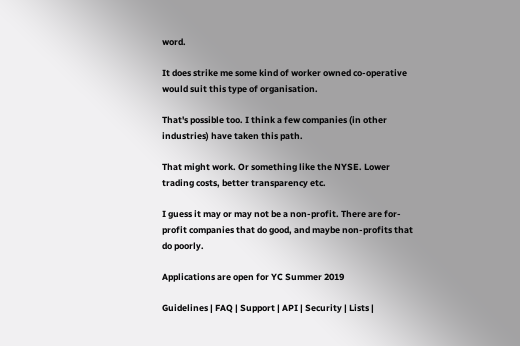word.

It does strike me some kind of worker owned co-operative would suit this type of organisation.

That's possible too. I think a few companies (in other industries) have taken this path.

That might work. Or something like the NYSE. Lower trading costs, better transparency etc.

I guess it may or may not be a non-profit. There are for-profit companies that do good, and maybe non-profits that do poorly.

Applications are open for YC Summer 2019

Guidelines | FAQ | Support | API | Security | Lists |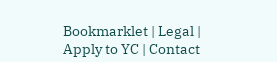Bookmarklet | Legal | Apply to YC | Contact